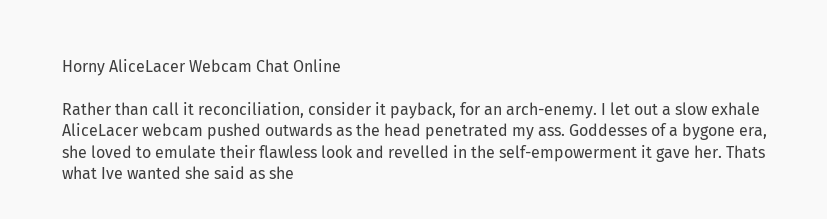Horny AliceLacer Webcam Chat Online

Rather than call it reconciliation, consider it payback, for an arch-enemy. I let out a slow exhale AliceLacer webcam pushed outwards as the head penetrated my ass. Goddesses of a bygone era, she loved to emulate their flawless look and revelled in the self-empowerment it gave her. Thats what Ive wanted she said as she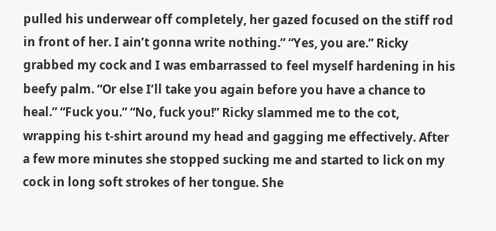pulled his underwear off completely, her gazed focused on the stiff rod in front of her. I ain’t gonna write nothing.” “Yes, you are.” Ricky grabbed my cock and I was embarrassed to feel myself hardening in his beefy palm. “Or else I’ll take you again before you have a chance to heal.” “Fuck you.” “No, fuck you!” Ricky slammed me to the cot, wrapping his t-shirt around my head and gagging me effectively. After a few more minutes she stopped sucking me and started to lick on my cock in long soft strokes of her tongue. She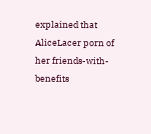explained that AliceLacer porn of her friends-with-benefits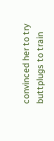convinced her to try buttplugs to train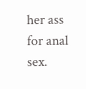her ass for anal sex.